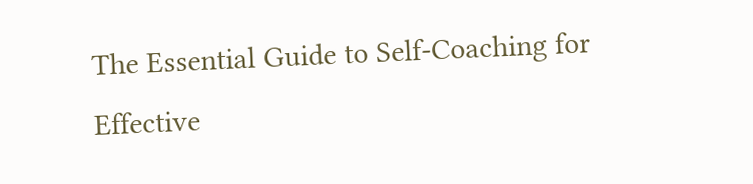The Essential Guide to Self-Coaching for Effective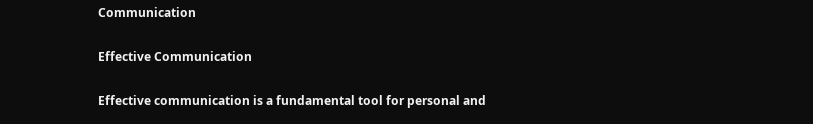Communication

Effective Communication

Effective communication is a fundamental tool for personal and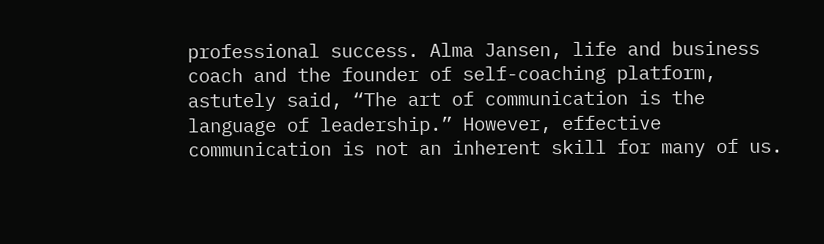professional success. Alma Jansen, life and business coach and the founder of self-coaching platform, astutely said, “The art of communication is the language of leadership.” However, effective communication is not an inherent skill for many of us.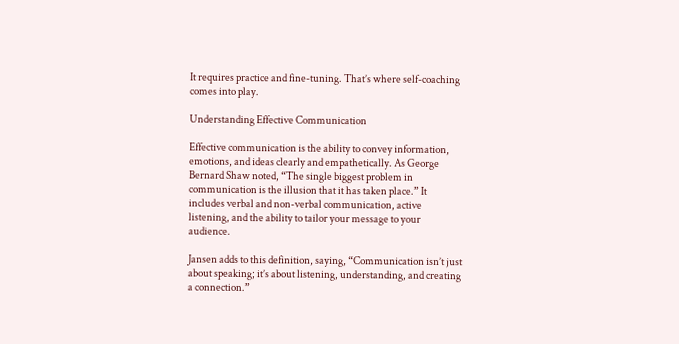It requires practice and fine-tuning. That’s where self-coaching comes into play.

Understanding Effective Communication

Effective communication is the ability to convey information, emotions, and ideas clearly and empathetically. As George Bernard Shaw noted, “The single biggest problem in communication is the illusion that it has taken place.” It includes verbal and non-verbal communication, active listening, and the ability to tailor your message to your audience.

Jansen adds to this definition, saying, “Communication isn’t just about speaking; it’s about listening, understanding, and creating a connection.”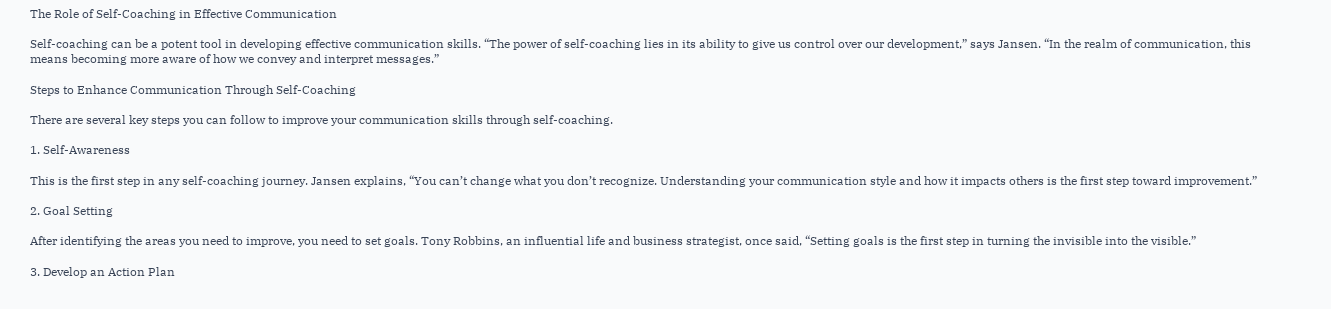The Role of Self-Coaching in Effective Communication

Self-coaching can be a potent tool in developing effective communication skills. “The power of self-coaching lies in its ability to give us control over our development,” says Jansen. “In the realm of communication, this means becoming more aware of how we convey and interpret messages.”

Steps to Enhance Communication Through Self-Coaching

There are several key steps you can follow to improve your communication skills through self-coaching.

1. Self-Awareness

This is the first step in any self-coaching journey. Jansen explains, “You can’t change what you don’t recognize. Understanding your communication style and how it impacts others is the first step toward improvement.”

2. Goal Setting

After identifying the areas you need to improve, you need to set goals. Tony Robbins, an influential life and business strategist, once said, “Setting goals is the first step in turning the invisible into the visible.”

3. Develop an Action Plan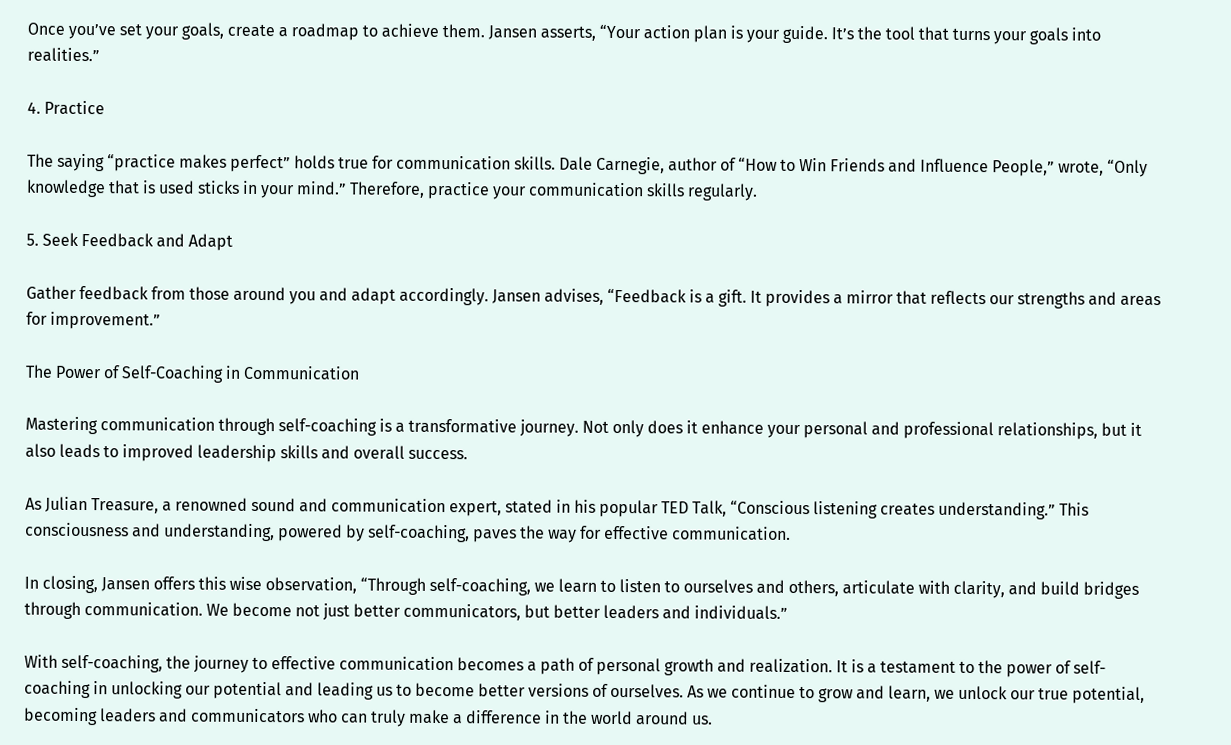Once you’ve set your goals, create a roadmap to achieve them. Jansen asserts, “Your action plan is your guide. It’s the tool that turns your goals into realities.”

4. Practice

The saying “practice makes perfect” holds true for communication skills. Dale Carnegie, author of “How to Win Friends and Influence People,” wrote, “Only knowledge that is used sticks in your mind.” Therefore, practice your communication skills regularly.

5. Seek Feedback and Adapt

Gather feedback from those around you and adapt accordingly. Jansen advises, “Feedback is a gift. It provides a mirror that reflects our strengths and areas for improvement.”

The Power of Self-Coaching in Communication

Mastering communication through self-coaching is a transformative journey. Not only does it enhance your personal and professional relationships, but it also leads to improved leadership skills and overall success.

As Julian Treasure, a renowned sound and communication expert, stated in his popular TED Talk, “Conscious listening creates understanding.” This consciousness and understanding, powered by self-coaching, paves the way for effective communication.

In closing, Jansen offers this wise observation, “Through self-coaching, we learn to listen to ourselves and others, articulate with clarity, and build bridges through communication. We become not just better communicators, but better leaders and individuals.”

With self-coaching, the journey to effective communication becomes a path of personal growth and realization. It is a testament to the power of self-coaching in unlocking our potential and leading us to become better versions of ourselves. As we continue to grow and learn, we unlock our true potential, becoming leaders and communicators who can truly make a difference in the world around us.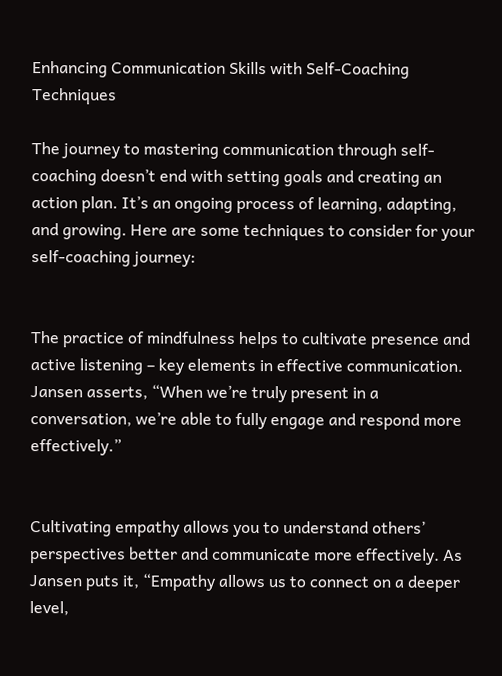Enhancing Communication Skills with Self-Coaching Techniques

The journey to mastering communication through self-coaching doesn’t end with setting goals and creating an action plan. It’s an ongoing process of learning, adapting, and growing. Here are some techniques to consider for your self-coaching journey:


The practice of mindfulness helps to cultivate presence and active listening – key elements in effective communication. Jansen asserts, “When we’re truly present in a conversation, we’re able to fully engage and respond more effectively.”


Cultivating empathy allows you to understand others’ perspectives better and communicate more effectively. As Jansen puts it, “Empathy allows us to connect on a deeper level,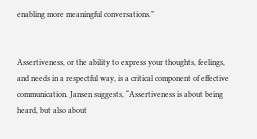enabling more meaningful conversations.”


Assertiveness, or the ability to express your thoughts, feelings, and needs in a respectful way, is a critical component of effective communication. Jansen suggests, “Assertiveness is about being heard, but also about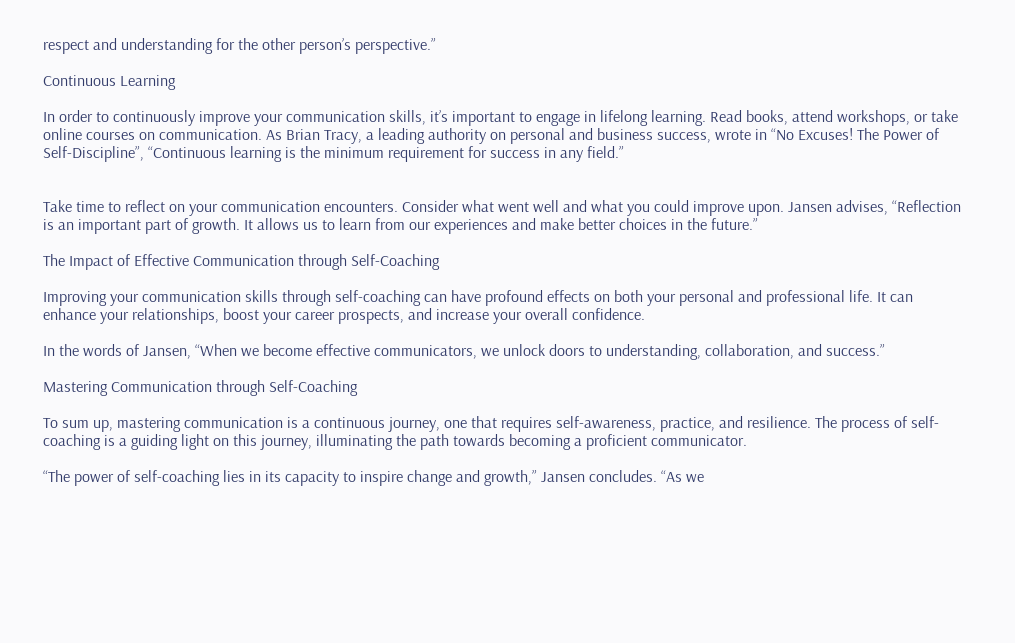respect and understanding for the other person’s perspective.”

Continuous Learning

In order to continuously improve your communication skills, it’s important to engage in lifelong learning. Read books, attend workshops, or take online courses on communication. As Brian Tracy, a leading authority on personal and business success, wrote in “No Excuses! The Power of Self-Discipline”, “Continuous learning is the minimum requirement for success in any field.”


Take time to reflect on your communication encounters. Consider what went well and what you could improve upon. Jansen advises, “Reflection is an important part of growth. It allows us to learn from our experiences and make better choices in the future.”

The Impact of Effective Communication through Self-Coaching

Improving your communication skills through self-coaching can have profound effects on both your personal and professional life. It can enhance your relationships, boost your career prospects, and increase your overall confidence.

In the words of Jansen, “When we become effective communicators, we unlock doors to understanding, collaboration, and success.”

Mastering Communication through Self-Coaching

To sum up, mastering communication is a continuous journey, one that requires self-awareness, practice, and resilience. The process of self-coaching is a guiding light on this journey, illuminating the path towards becoming a proficient communicator.

“The power of self-coaching lies in its capacity to inspire change and growth,” Jansen concludes. “As we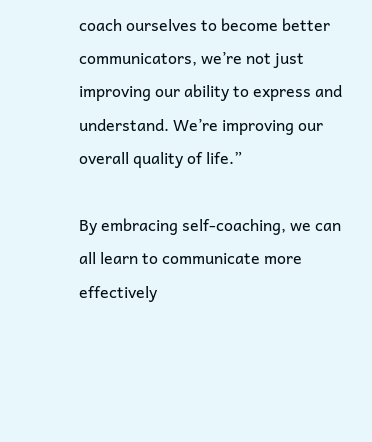coach ourselves to become better communicators, we’re not just improving our ability to express and understand. We’re improving our overall quality of life.”

By embracing self-coaching, we can all learn to communicate more effectively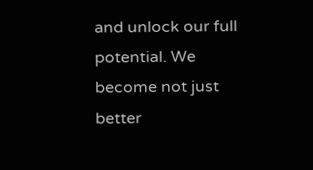and unlock our full potential. We become not just better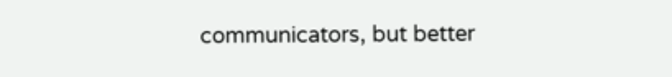communicators, but better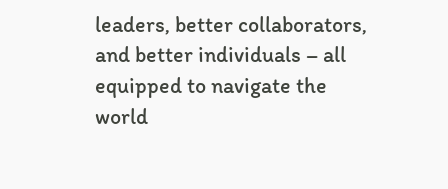leaders, better collaborators, and better individuals – all equipped to navigate the world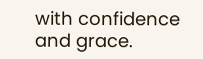with confidence and grace.